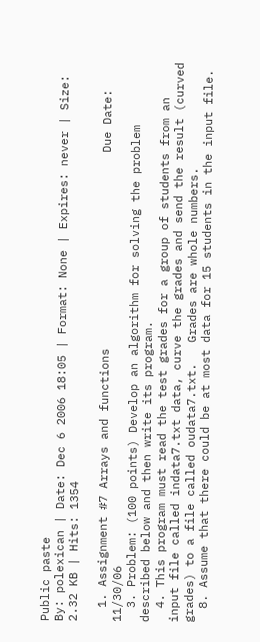Public paste
By: polexican | Date: Dec 6 2006 18:05 | Format: None | Expires: never | Size: 2.32 KB | Hits: 1354

  1. Assignment #7 Arrays and functions                            Due Date: 11/30/06
  3. Problem: (100 points) Develop an algorithm for solving the problem described below and then write its program.
  4. This program must read the test grades for a group of students from an input file called indata7.txt data, curve the grades and send the result (curved grades) to a file called oudata7.txt.   Grades are whole numbers.
  8. Assume that there could be at most data for 15 students in the input file.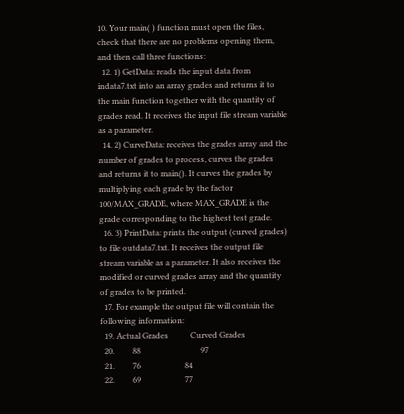10. Your main( ) function must open the files, check that there are no problems opening them, and then call three functions:
  12. 1) GetData: reads the input data from indata7.txt into an array grades and returns it to the main function together with the quantity of grades read. It receives the input file stream variable as a parameter.
  14. 2) CurveData: receives the grades array and the number of grades to process, curves the grades and returns it to main(). It curves the grades by multiplying each grade by the factor 100/MAX_GRADE, where MAX_GRADE is the grade corresponding to the highest test grade.
  16. 3) PrintData: prints the output (curved grades) to file outdata7.txt. It receives the output file stream variable as a parameter. It also receives the modified or curved grades array and the quantity of grades to be printed.
  17. For example the output file will contain the following information:
  19. Actual Grades           Curved Grades
  20.         88                              97
  21.         76                      84
  22.         69                      77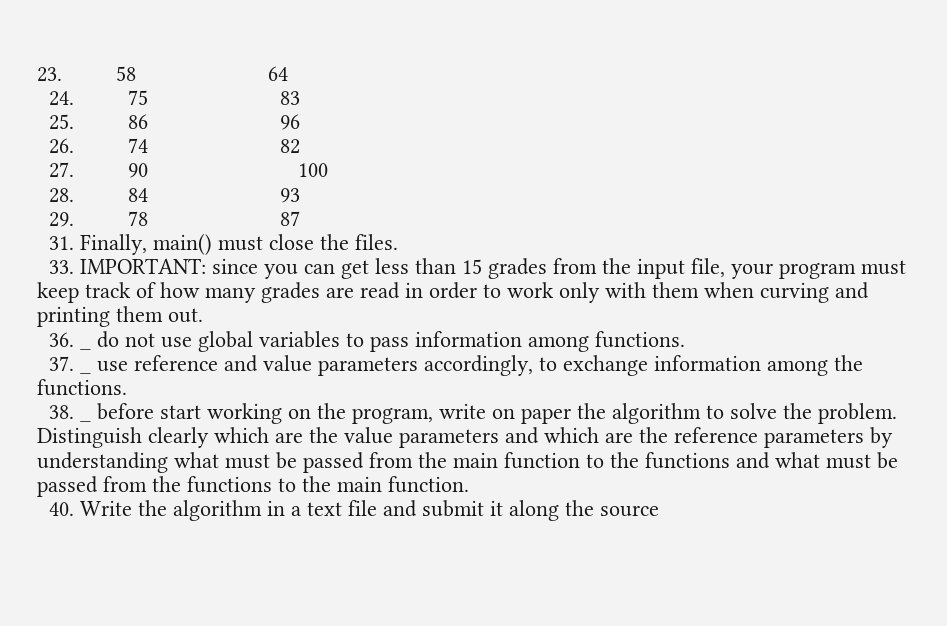23.         58                      64
  24.         75                      83
  25.         86                      96
  26.         74                      82
  27.         90                         100
  28.         84                      93
  29.         78                      87
  31. Finally, main() must close the files.
  33. IMPORTANT: since you can get less than 15 grades from the input file, your program must keep track of how many grades are read in order to work only with them when curving and printing them out.
  36. _ do not use global variables to pass information among functions.
  37. _ use reference and value parameters accordingly, to exchange information among the functions.
  38. _ before start working on the program, write on paper the algorithm to solve the problem. Distinguish clearly which are the value parameters and which are the reference parameters by understanding what must be passed from the main function to the functions and what must be passed from the functions to the main function.
  40. Write the algorithm in a text file and submit it along the source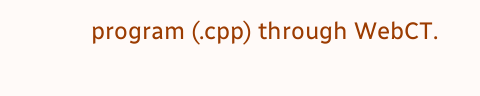program (.cpp) through WebCT.